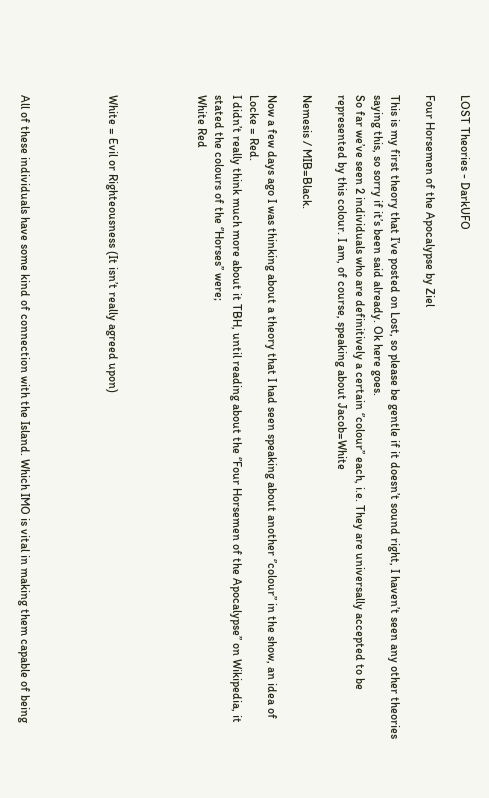LOST Theories - DarkUFO

Four Horsemen of the Apocalypse by Ziel

This is my first theory that I’ve posted on Lost, so please be gentle if it doesn’t sound right, I haven’t seen any other theories saying this, so sorry if it’s been said already. Ok here goes.
So far we’ve seen 2 individuals who are definitively a certain ‘’colour’’ each, i.e. They are universally accepted to be represented by this colour. I am, of course, speaking about Jacob=White

Nemesis / MIB=Black.

Now a few days ago I was thinking about a theory that I had seen speaking about another ‘’colour’’ in the show, an idea of Locke = Red.
I didn’t really think much more about it TBH, until reading about the ‘’Four Horsemen of the Apocalypse’’ on Wikipedia, it stated the colours of the ‘’Horses’’ were;
White Red




White = Evil or Righteousness (It isn’t really agreed upon)




All of these individuals have some kind of connection with the Island. Which IMO is vital in making them capable of being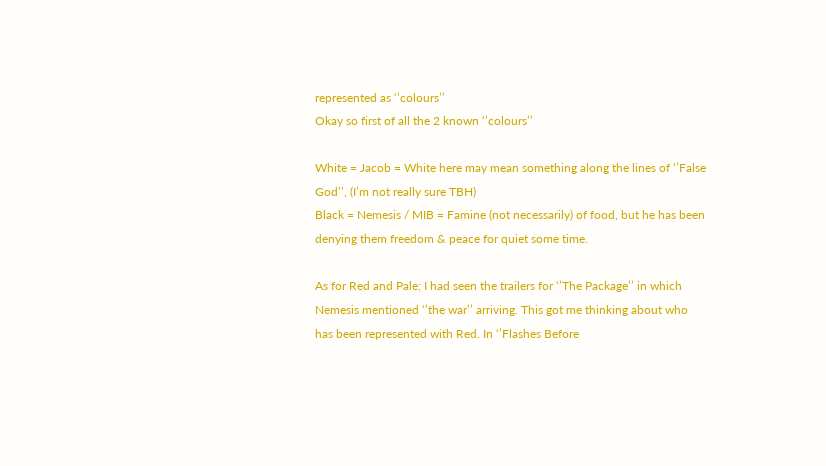represented as ‘’colours’’
Okay so first of all the 2 known ‘’colours’’

White = Jacob = White here may mean something along the lines of ‘’False God’’, (I’m not really sure TBH)
Black = Nemesis / MIB = Famine (not necessarily) of food, but he has been denying them freedom & peace for quiet some time.

As for Red and Pale; I had seen the trailers for ‘’The Package’’ in which Nemesis mentioned ‘’the war’’ arriving. This got me thinking about who has been represented with Red. In ‘’Flashes Before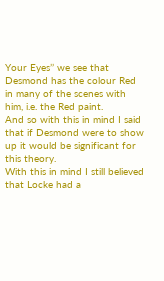Your Eyes’’ we see that Desmond has the colour Red in many of the scenes with him, i.e. the Red paint.
And so with this in mind I said that if Desmond were to show up it would be significant for this theory.
With this in mind I still believed that Locke had a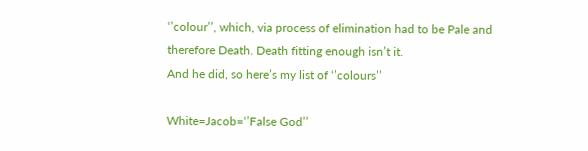‘’colour’’, which, via process of elimination had to be Pale and therefore Death. Death fitting enough isn’t it.
And he did, so here’s my list of ‘’colours’’

White=Jacob=‘’False God’’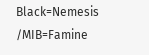Black=Nemesis /MIB=Famine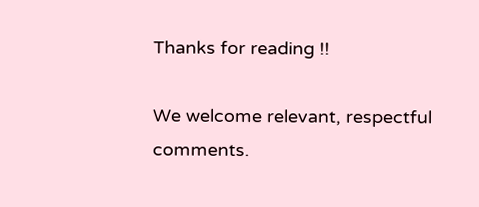Thanks for reading !!

We welcome relevant, respectful comments.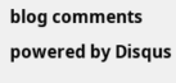blog comments powered by Disqus